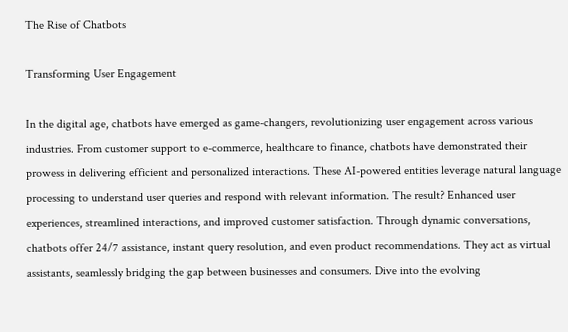The Rise of Chatbots

Transforming User Engagement

In the digital age, chatbots have emerged as game-changers, revolutionizing user engagement across various industries. From customer support to e-commerce, healthcare to finance, chatbots have demonstrated their prowess in delivering efficient and personalized interactions. These AI-powered entities leverage natural language processing to understand user queries and respond with relevant information. The result? Enhanced user experiences, streamlined interactions, and improved customer satisfaction. Through dynamic conversations, chatbots offer 24/7 assistance, instant query resolution, and even product recommendations. They act as virtual assistants, seamlessly bridging the gap between businesses and consumers. Dive into the evolving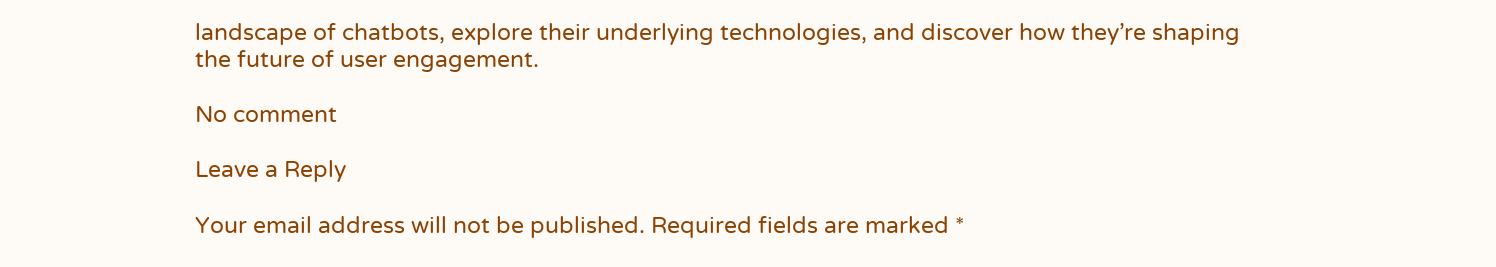landscape of chatbots, explore their underlying technologies, and discover how they’re shaping the future of user engagement.

No comment

Leave a Reply

Your email address will not be published. Required fields are marked *